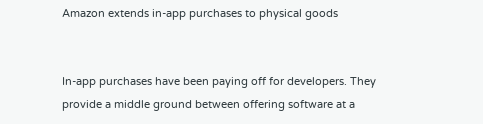Amazon extends in-app purchases to physical goods


In-app purchases have been paying off for developers. They provide a middle ground between offering software at a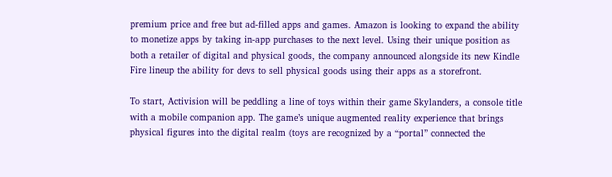premium price and free but ad-filled apps and games. Amazon is looking to expand the ability to monetize apps by taking in-app purchases to the next level. Using their unique position as both a retailer of digital and physical goods, the company announced alongside its new Kindle Fire lineup the ability for devs to sell physical goods using their apps as a storefront.

To start, Activision will be peddling a line of toys within their game Skylanders, a console title with a mobile companion app. The game’s unique augmented reality experience that brings physical figures into the digital realm (toys are recognized by a “portal” connected the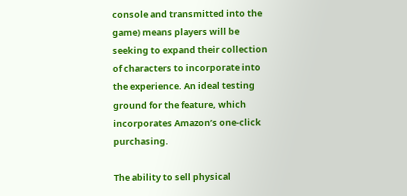console and transmitted into the game) means players will be seeking to expand their collection of characters to incorporate into the experience. An ideal testing ground for the feature, which incorporates Amazon’s one-click purchasing.

The ability to sell physical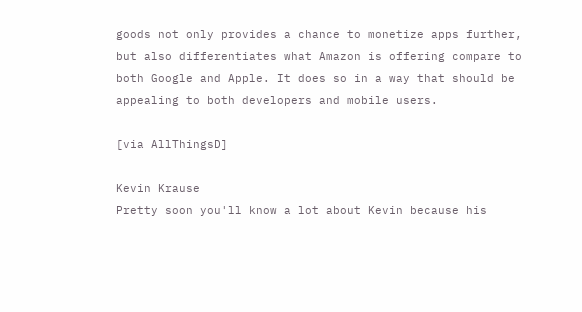goods not only provides a chance to monetize apps further, but also differentiates what Amazon is offering compare to both Google and Apple. It does so in a way that should be appealing to both developers and mobile users.

[via AllThingsD]

Kevin Krause
Pretty soon you'll know a lot about Kevin because his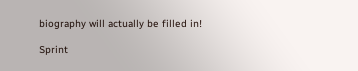biography will actually be filled in!

Sprint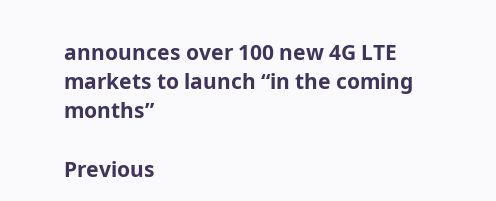announces over 100 new 4G LTE markets to launch “in the coming months”

Previous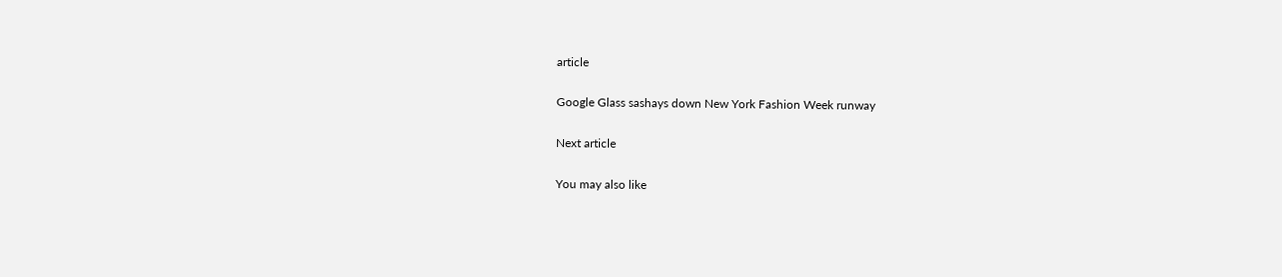article

Google Glass sashays down New York Fashion Week runway

Next article

You may also like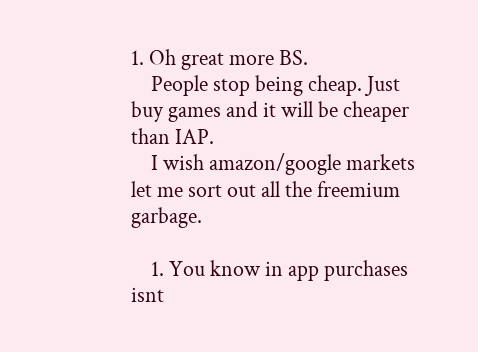1. Oh great more BS.
    People stop being cheap. Just buy games and it will be cheaper than IAP.
    I wish amazon/google markets let me sort out all the freemium garbage.

    1. You know in app purchases isnt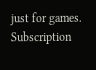just for games. Subscription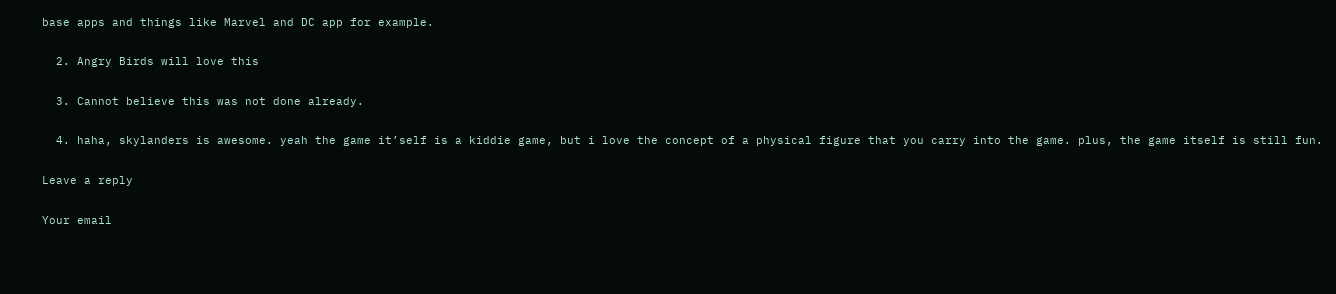base apps and things like Marvel and DC app for example.

  2. Angry Birds will love this

  3. Cannot believe this was not done already.

  4. haha, skylanders is awesome. yeah the game it’self is a kiddie game, but i love the concept of a physical figure that you carry into the game. plus, the game itself is still fun.

Leave a reply

Your email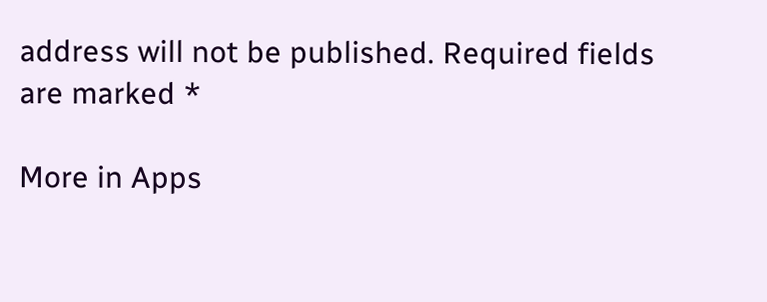address will not be published. Required fields are marked *

More in Apps